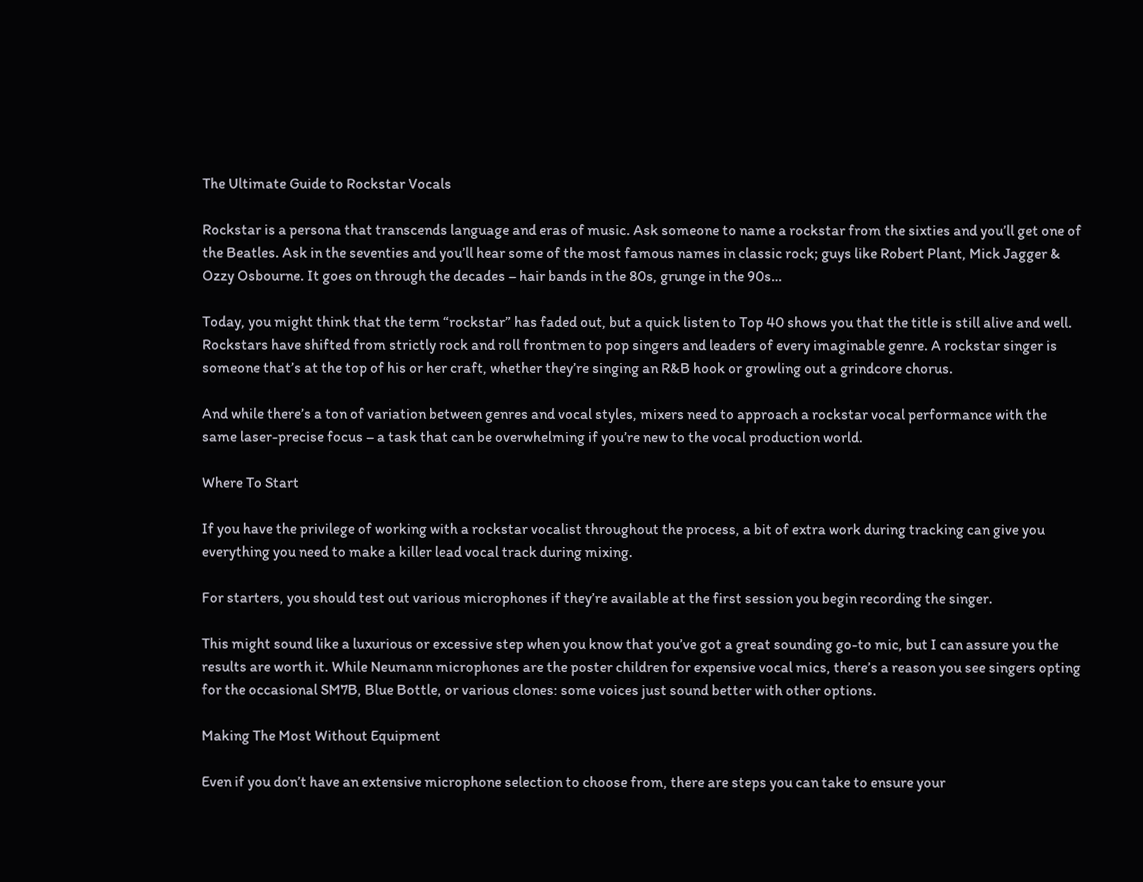The Ultimate Guide to Rockstar Vocals

Rockstar is a persona that transcends language and eras of music. Ask someone to name a rockstar from the sixties and you’ll get one of the Beatles. Ask in the seventies and you’ll hear some of the most famous names in classic rock; guys like Robert Plant, Mick Jagger & Ozzy Osbourne. It goes on through the decades – hair bands in the 80s, grunge in the 90s…

Today, you might think that the term “rockstar” has faded out, but a quick listen to Top 40 shows you that the title is still alive and well. Rockstars have shifted from strictly rock and roll frontmen to pop singers and leaders of every imaginable genre. A rockstar singer is someone that’s at the top of his or her craft, whether they’re singing an R&B hook or growling out a grindcore chorus.

And while there’s a ton of variation between genres and vocal styles, mixers need to approach a rockstar vocal performance with the same laser-precise focus – a task that can be overwhelming if you’re new to the vocal production world.

Where To Start

If you have the privilege of working with a rockstar vocalist throughout the process, a bit of extra work during tracking can give you everything you need to make a killer lead vocal track during mixing.

For starters, you should test out various microphones if they’re available at the first session you begin recording the singer.

This might sound like a luxurious or excessive step when you know that you’ve got a great sounding go-to mic, but I can assure you the results are worth it. While Neumann microphones are the poster children for expensive vocal mics, there’s a reason you see singers opting for the occasional SM7B, Blue Bottle, or various clones: some voices just sound better with other options.

Making The Most Without Equipment

Even if you don’t have an extensive microphone selection to choose from, there are steps you can take to ensure your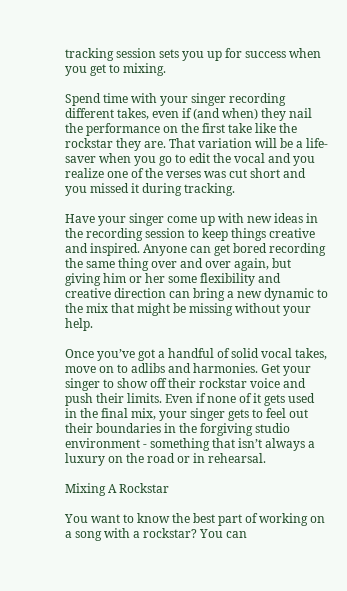tracking session sets you up for success when you get to mixing.

Spend time with your singer recording different takes, even if (and when) they nail the performance on the first take like the rockstar they are. That variation will be a life-saver when you go to edit the vocal and you realize one of the verses was cut short and you missed it during tracking.

Have your singer come up with new ideas in the recording session to keep things creative and inspired. Anyone can get bored recording the same thing over and over again, but giving him or her some flexibility and creative direction can bring a new dynamic to the mix that might be missing without your help.

Once you’ve got a handful of solid vocal takes, move on to adlibs and harmonies. Get your singer to show off their rockstar voice and push their limits. Even if none of it gets used in the final mix, your singer gets to feel out their boundaries in the forgiving studio environment - something that isn’t always a luxury on the road or in rehearsal.

Mixing A Rockstar

You want to know the best part of working on a song with a rockstar? You can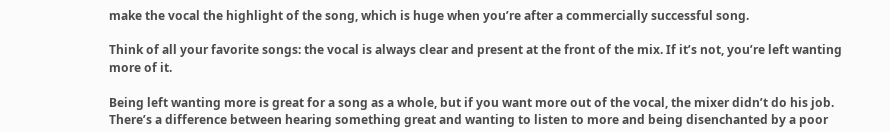make the vocal the highlight of the song, which is huge when you’re after a commercially successful song.

Think of all your favorite songs: the vocal is always clear and present at the front of the mix. If it’s not, you’re left wanting more of it.

Being left wanting more is great for a song as a whole, but if you want more out of the vocal, the mixer didn’t do his job. There’s a difference between hearing something great and wanting to listen to more and being disenchanted by a poor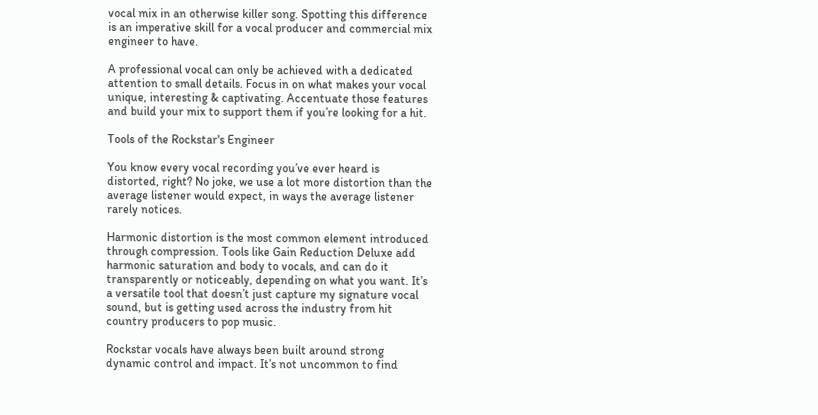vocal mix in an otherwise killer song. Spotting this difference is an imperative skill for a vocal producer and commercial mix engineer to have.

A professional vocal can only be achieved with a dedicated attention to small details. Focus in on what makes your vocal unique, interesting & captivating. Accentuate those features and build your mix to support them if you’re looking for a hit.

Tools of the Rockstar's Engineer

You know every vocal recording you’ve ever heard is distorted, right? No joke, we use a lot more distortion than the average listener would expect, in ways the average listener rarely notices.

Harmonic distortion is the most common element introduced through compression. Tools like Gain Reduction Deluxe add harmonic saturation and body to vocals, and can do it transparently or noticeably, depending on what you want. It’s a versatile tool that doesn’t just capture my signature vocal sound, but is getting used across the industry from hit country producers to pop music.

Rockstar vocals have always been built around strong dynamic control and impact. It’s not uncommon to find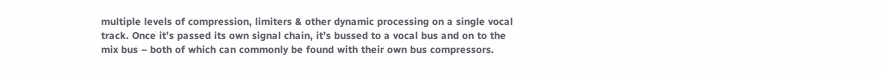multiple levels of compression, limiters & other dynamic processing on a single vocal track. Once it’s passed its own signal chain, it’s bussed to a vocal bus and on to the mix bus – both of which can commonly be found with their own bus compressors.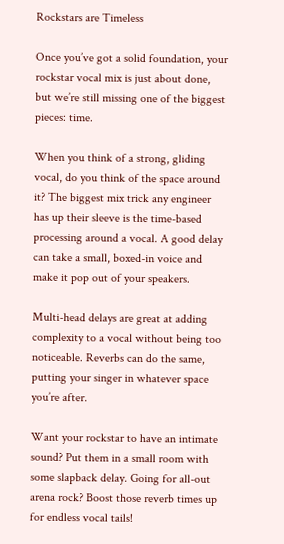Rockstars are Timeless

Once you’ve got a solid foundation, your rockstar vocal mix is just about done, but we’re still missing one of the biggest pieces: time.

When you think of a strong, gliding vocal, do you think of the space around it? The biggest mix trick any engineer has up their sleeve is the time-based processing around a vocal. A good delay can take a small, boxed-in voice and make it pop out of your speakers.

Multi-head delays are great at adding complexity to a vocal without being too noticeable. Reverbs can do the same, putting your singer in whatever space you’re after.

Want your rockstar to have an intimate sound? Put them in a small room with some slapback delay. Going for all-out arena rock? Boost those reverb times up for endless vocal tails!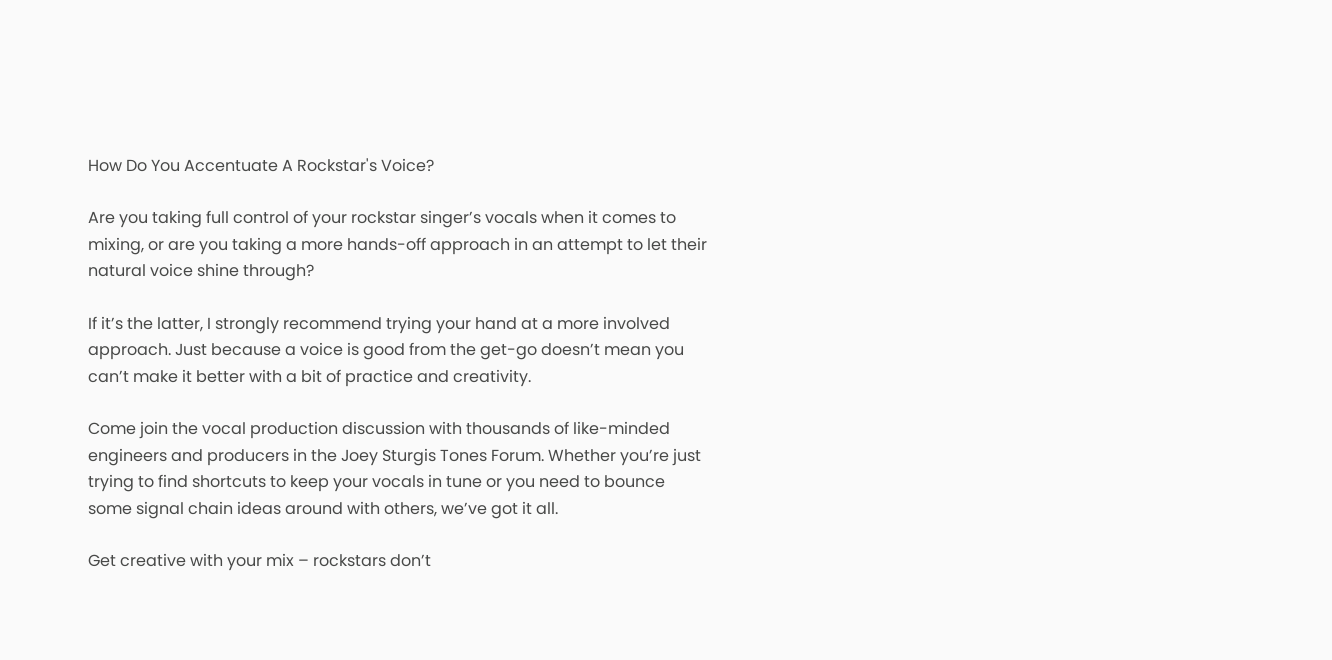How Do You Accentuate A Rockstar's Voice?

Are you taking full control of your rockstar singer’s vocals when it comes to mixing, or are you taking a more hands-off approach in an attempt to let their natural voice shine through?

If it’s the latter, I strongly recommend trying your hand at a more involved approach. Just because a voice is good from the get-go doesn’t mean you can’t make it better with a bit of practice and creativity.

Come join the vocal production discussion with thousands of like-minded engineers and producers in the Joey Sturgis Tones Forum. Whether you’re just trying to find shortcuts to keep your vocals in tune or you need to bounce some signal chain ideas around with others, we’ve got it all.

Get creative with your mix – rockstars don’t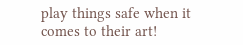play things safe when it comes to their art!